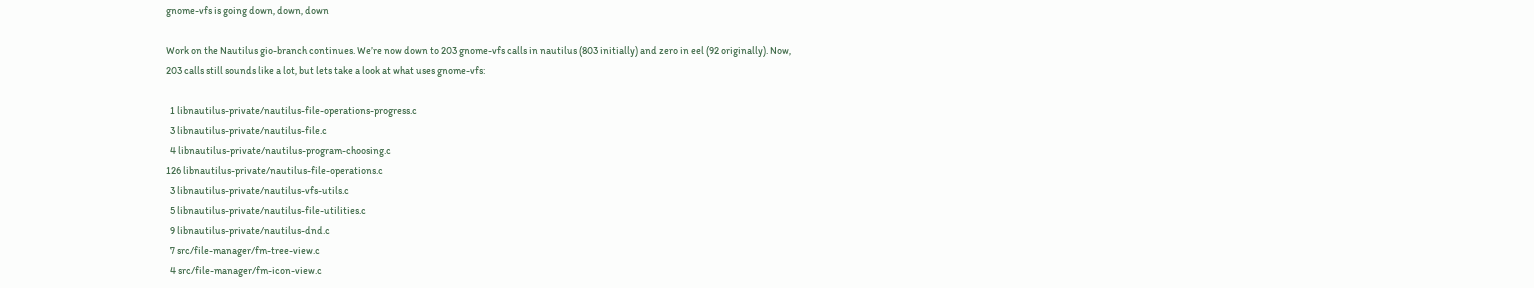gnome-vfs is going down, down, down

Work on the Nautilus gio-branch continues. We’re now down to 203 gnome-vfs calls in nautilus (803 initially) and zero in eel (92 originally). Now, 203 calls still sounds like a lot, but lets take a look at what uses gnome-vfs:

  1 libnautilus-private/nautilus-file-operations-progress.c
  3 libnautilus-private/nautilus-file.c
  4 libnautilus-private/nautilus-program-choosing.c
126 libnautilus-private/nautilus-file-operations.c
  3 libnautilus-private/nautilus-vfs-utils.c
  5 libnautilus-private/nautilus-file-utilities.c
  9 libnautilus-private/nautilus-dnd.c
  7 src/file-manager/fm-tree-view.c
  4 src/file-manager/fm-icon-view.c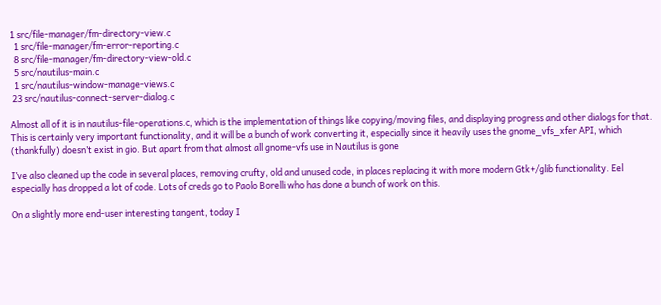1 src/file-manager/fm-directory-view.c
  1 src/file-manager/fm-error-reporting.c
  8 src/file-manager/fm-directory-view-old.c
  5 src/nautilus-main.c
  1 src/nautilus-window-manage-views.c
 23 src/nautilus-connect-server-dialog.c

Almost all of it is in nautilus-file-operations.c, which is the implementation of things like copying/moving files, and displaying progress and other dialogs for that. This is certainly very important functionality, and it will be a bunch of work converting it, especially since it heavily uses the gnome_vfs_xfer API, which (thankfully) doesn’t exist in gio. But apart from that almost all gnome-vfs use in Nautilus is gone

I’ve also cleaned up the code in several places, removing crufty, old and unused code, in places replacing it with more modern Gtk+/glib functionality. Eel especially has dropped a lot of code. Lots of creds go to Paolo Borelli who has done a bunch of work on this.

On a slightly more end-user interesting tangent, today I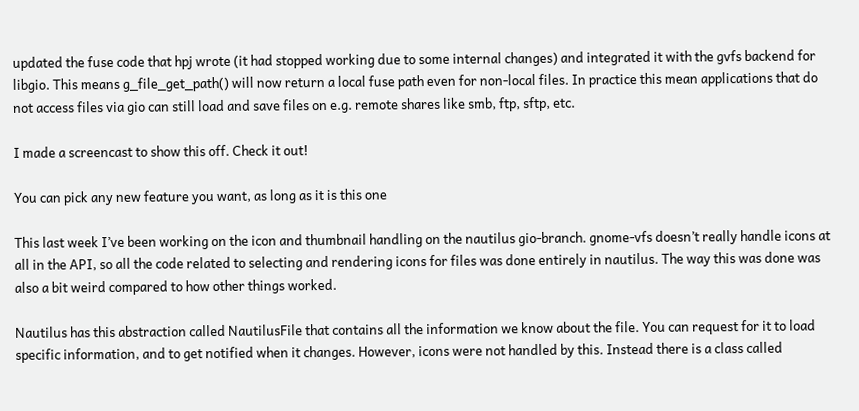updated the fuse code that hpj wrote (it had stopped working due to some internal changes) and integrated it with the gvfs backend for libgio. This means g_file_get_path() will now return a local fuse path even for non-local files. In practice this mean applications that do not access files via gio can still load and save files on e.g. remote shares like smb, ftp, sftp, etc.

I made a screencast to show this off. Check it out!

You can pick any new feature you want, as long as it is this one

This last week I’ve been working on the icon and thumbnail handling on the nautilus gio-branch. gnome-vfs doesn’t really handle icons at all in the API, so all the code related to selecting and rendering icons for files was done entirely in nautilus. The way this was done was also a bit weird compared to how other things worked.

Nautilus has this abstraction called NautilusFile that contains all the information we know about the file. You can request for it to load specific information, and to get notified when it changes. However, icons were not handled by this. Instead there is a class called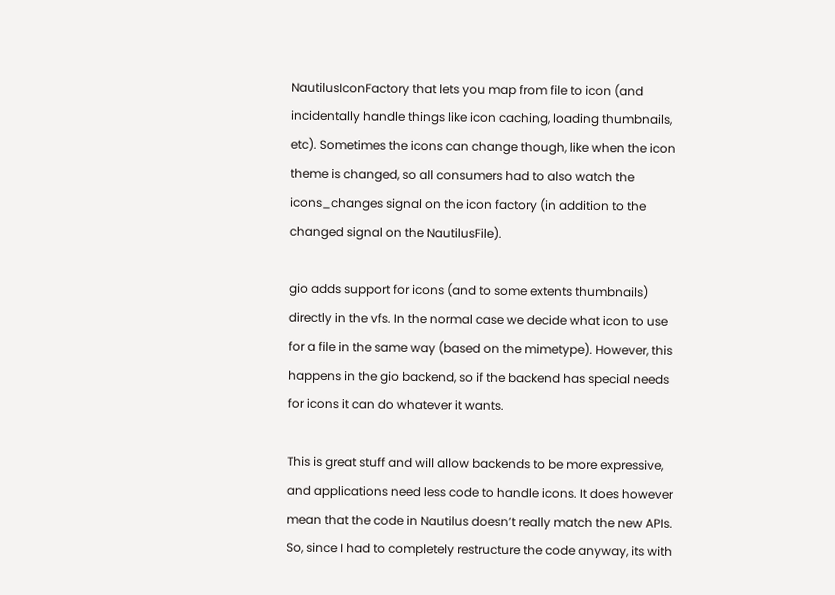NautilusIconFactory that lets you map from file to icon (and incidentally handle things like icon caching, loading thumbnails, etc). Sometimes the icons can change though, like when the icon theme is changed, so all consumers had to also watch the icons_changes signal on the icon factory (in addition to the changed signal on the NautilusFile).

gio adds support for icons (and to some extents thumbnails) directly in the vfs. In the normal case we decide what icon to use for a file in the same way (based on the mimetype). However, this happens in the gio backend, so if the backend has special needs for icons it can do whatever it wants.

This is great stuff and will allow backends to be more expressive, and applications need less code to handle icons. It does however mean that the code in Nautilus doesn’t really match the new APIs. So, since I had to completely restructure the code anyway, its with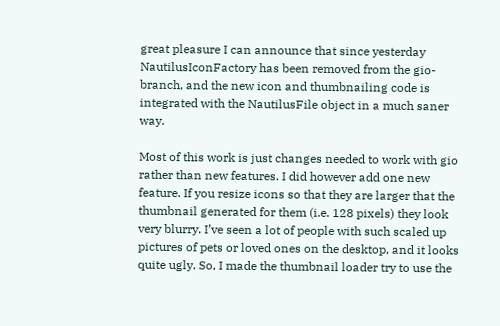great pleasure I can announce that since yesterday NautilusIconFactory has been removed from the gio-branch, and the new icon and thumbnailing code is integrated with the NautilusFile object in a much saner way.

Most of this work is just changes needed to work with gio rather than new features. I did however add one new feature. If you resize icons so that they are larger that the thumbnail generated for them (i.e. 128 pixels) they look very blurry. I’ve seen a lot of people with such scaled up pictures of pets or loved ones on the desktop, and it looks quite ugly. So, I made the thumbnail loader try to use the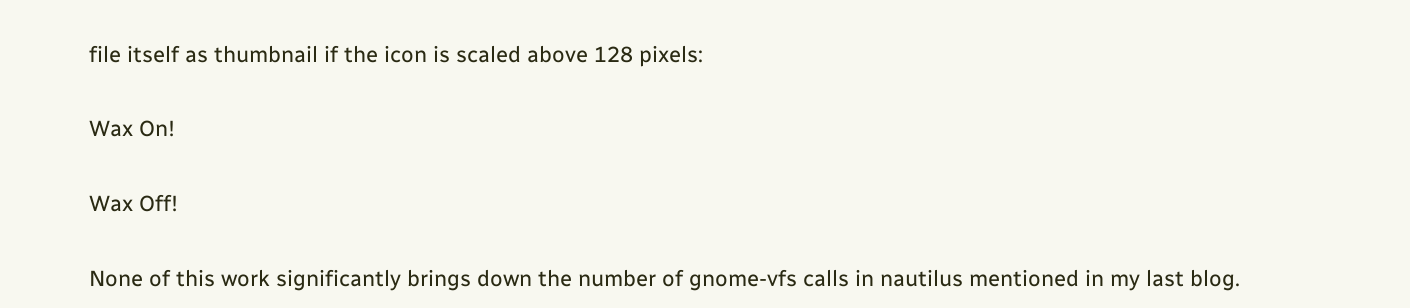file itself as thumbnail if the icon is scaled above 128 pixels:

Wax On!

Wax Off!

None of this work significantly brings down the number of gnome-vfs calls in nautilus mentioned in my last blog.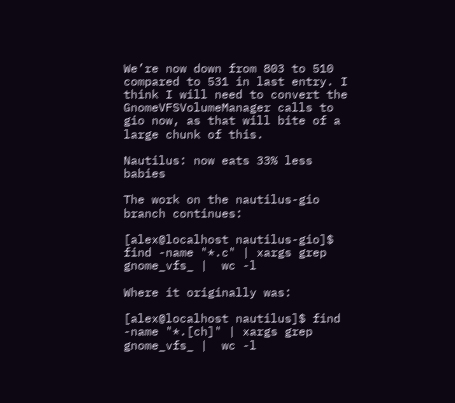We’re now down from 803 to 510 compared to 531 in last entry. I think I will need to convert the GnomeVFSVolumeManager calls to gio now, as that will bite of a large chunk of this.

Nautilus: now eats 33% less babies

The work on the nautilus-gio branch continues:

[alex@localhost nautilus-gio]$ find -name "*.c" | xargs grep gnome_vfs_ |  wc -l

Where it originally was:

[alex@localhost nautilus]$ find -name "*.[ch]" | xargs grep gnome_vfs_ |  wc -l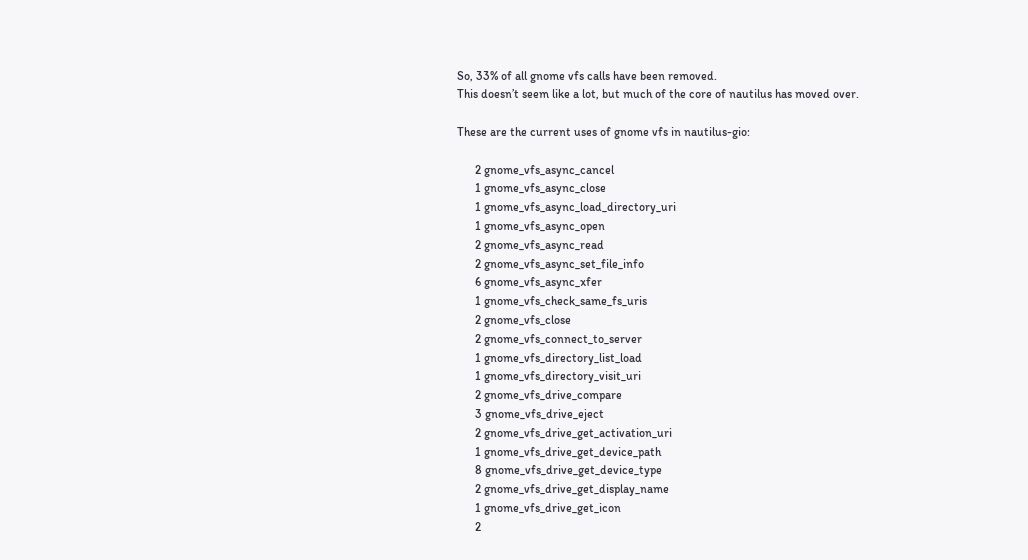So, 33% of all gnome vfs calls have been removed.
This doesn’t seem like a lot, but much of the core of nautilus has moved over.

These are the current uses of gnome vfs in nautilus-gio:

      2 gnome_vfs_async_cancel
      1 gnome_vfs_async_close
      1 gnome_vfs_async_load_directory_uri
      1 gnome_vfs_async_open
      2 gnome_vfs_async_read
      2 gnome_vfs_async_set_file_info
      6 gnome_vfs_async_xfer
      1 gnome_vfs_check_same_fs_uris
      2 gnome_vfs_close
      2 gnome_vfs_connect_to_server
      1 gnome_vfs_directory_list_load
      1 gnome_vfs_directory_visit_uri
      2 gnome_vfs_drive_compare
      3 gnome_vfs_drive_eject
      2 gnome_vfs_drive_get_activation_uri
      1 gnome_vfs_drive_get_device_path
      8 gnome_vfs_drive_get_device_type
      2 gnome_vfs_drive_get_display_name
      1 gnome_vfs_drive_get_icon
      2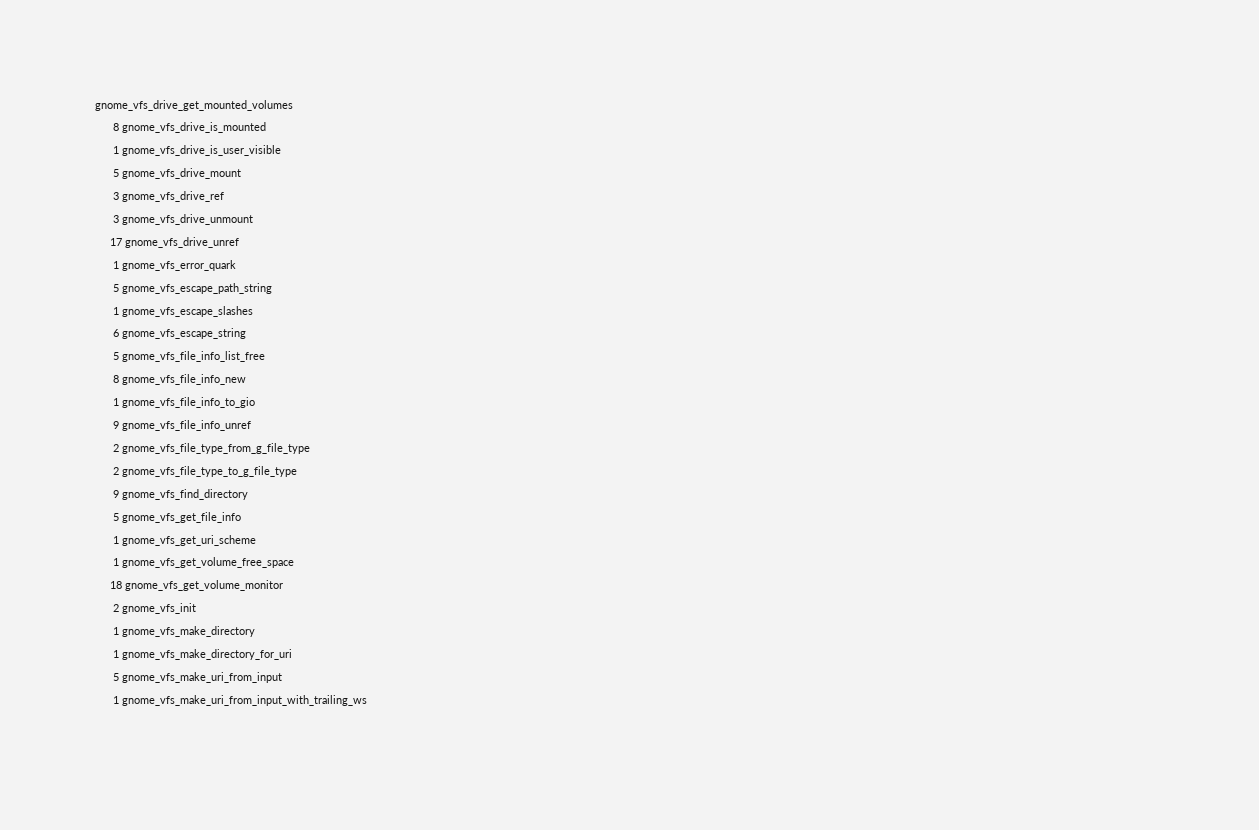gnome_vfs_drive_get_mounted_volumes
      8 gnome_vfs_drive_is_mounted
      1 gnome_vfs_drive_is_user_visible
      5 gnome_vfs_drive_mount
      3 gnome_vfs_drive_ref
      3 gnome_vfs_drive_unmount
     17 gnome_vfs_drive_unref
      1 gnome_vfs_error_quark
      5 gnome_vfs_escape_path_string
      1 gnome_vfs_escape_slashes
      6 gnome_vfs_escape_string
      5 gnome_vfs_file_info_list_free
      8 gnome_vfs_file_info_new
      1 gnome_vfs_file_info_to_gio
      9 gnome_vfs_file_info_unref
      2 gnome_vfs_file_type_from_g_file_type
      2 gnome_vfs_file_type_to_g_file_type
      9 gnome_vfs_find_directory
      5 gnome_vfs_get_file_info
      1 gnome_vfs_get_uri_scheme
      1 gnome_vfs_get_volume_free_space
     18 gnome_vfs_get_volume_monitor
      2 gnome_vfs_init
      1 gnome_vfs_make_directory
      1 gnome_vfs_make_directory_for_uri
      5 gnome_vfs_make_uri_from_input
      1 gnome_vfs_make_uri_from_input_with_trailing_ws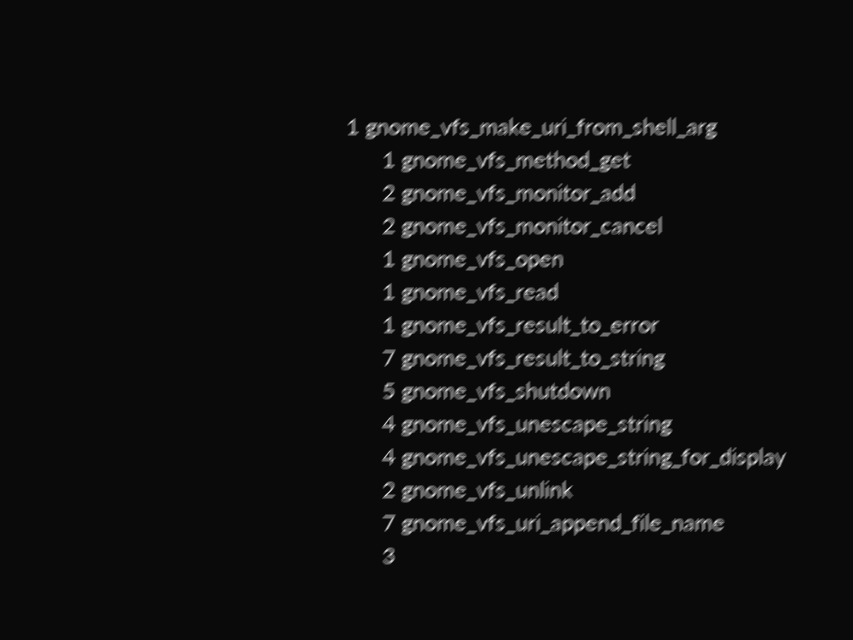1 gnome_vfs_make_uri_from_shell_arg
      1 gnome_vfs_method_get
      2 gnome_vfs_monitor_add
      2 gnome_vfs_monitor_cancel
      1 gnome_vfs_open
      1 gnome_vfs_read
      1 gnome_vfs_result_to_error
      7 gnome_vfs_result_to_string
      5 gnome_vfs_shutdown
      4 gnome_vfs_unescape_string
      4 gnome_vfs_unescape_string_for_display
      2 gnome_vfs_unlink
      7 gnome_vfs_uri_append_file_name
      3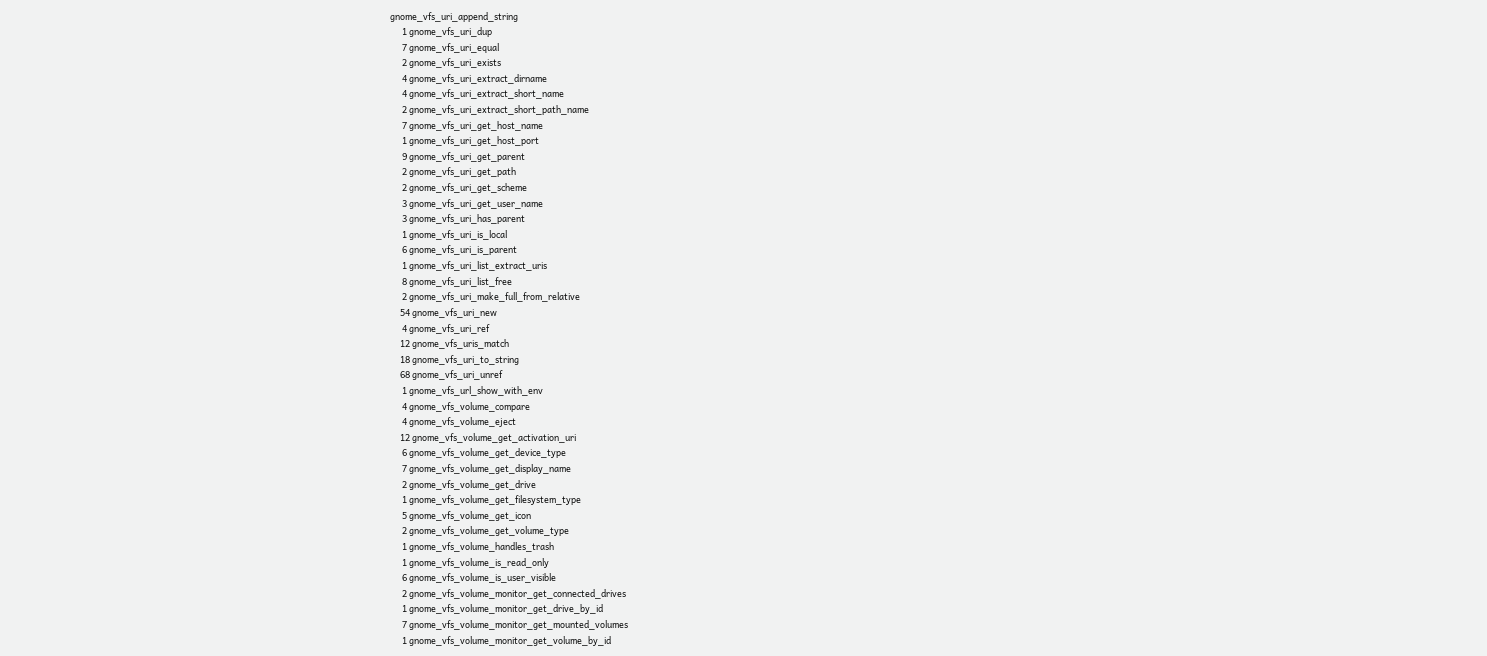gnome_vfs_uri_append_string
      1 gnome_vfs_uri_dup
      7 gnome_vfs_uri_equal
      2 gnome_vfs_uri_exists
      4 gnome_vfs_uri_extract_dirname
      4 gnome_vfs_uri_extract_short_name
      2 gnome_vfs_uri_extract_short_path_name
      7 gnome_vfs_uri_get_host_name
      1 gnome_vfs_uri_get_host_port
      9 gnome_vfs_uri_get_parent
      2 gnome_vfs_uri_get_path
      2 gnome_vfs_uri_get_scheme
      3 gnome_vfs_uri_get_user_name
      3 gnome_vfs_uri_has_parent
      1 gnome_vfs_uri_is_local
      6 gnome_vfs_uri_is_parent
      1 gnome_vfs_uri_list_extract_uris
      8 gnome_vfs_uri_list_free
      2 gnome_vfs_uri_make_full_from_relative
     54 gnome_vfs_uri_new
      4 gnome_vfs_uri_ref
     12 gnome_vfs_uris_match
     18 gnome_vfs_uri_to_string
     68 gnome_vfs_uri_unref
      1 gnome_vfs_url_show_with_env
      4 gnome_vfs_volume_compare
      4 gnome_vfs_volume_eject
     12 gnome_vfs_volume_get_activation_uri
      6 gnome_vfs_volume_get_device_type
      7 gnome_vfs_volume_get_display_name
      2 gnome_vfs_volume_get_drive
      1 gnome_vfs_volume_get_filesystem_type
      5 gnome_vfs_volume_get_icon
      2 gnome_vfs_volume_get_volume_type
      1 gnome_vfs_volume_handles_trash
      1 gnome_vfs_volume_is_read_only
      6 gnome_vfs_volume_is_user_visible
      2 gnome_vfs_volume_monitor_get_connected_drives
      1 gnome_vfs_volume_monitor_get_drive_by_id
      7 gnome_vfs_volume_monitor_get_mounted_volumes
      1 gnome_vfs_volume_monitor_get_volume_by_id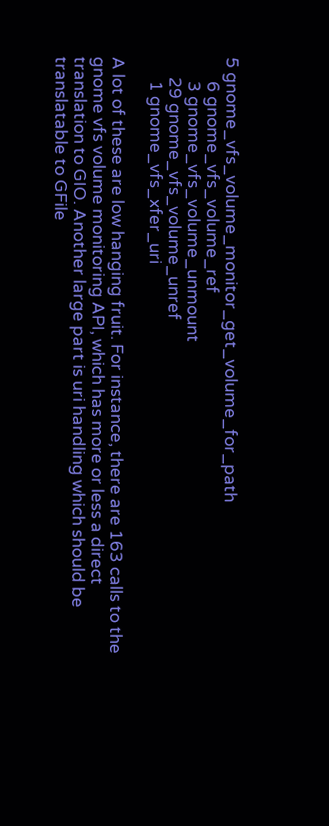5 gnome_vfs_volume_monitor_get_volume_for_path
      6 gnome_vfs_volume_ref
      3 gnome_vfs_volume_unmount
     29 gnome_vfs_volume_unref
      1 gnome_vfs_xfer_uri

A lot of these are low hanging fruit. For instance, there are 163 calls to the gnome vfs volume monitoring API, which has more or less a direct translation to GIO. Another large part is uri handling which should be translatable to GFile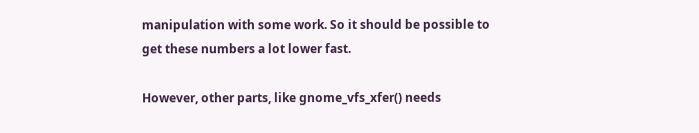manipulation with some work. So it should be possible to get these numbers a lot lower fast.

However, other parts, like gnome_vfs_xfer() needs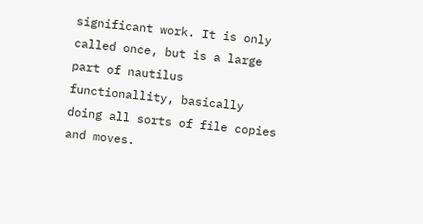significant work. It is only called once, but is a large part of nautilus functionallity, basically doing all sorts of file copies and moves.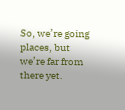So, we’re going places, but we’re far from there yet.